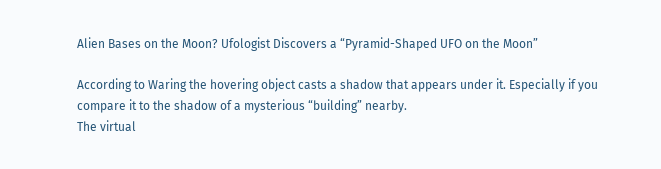Alien Bases on the Moon? Ufologist Discovers a “Pyramid-Shaped UFO on the Moon”

According to Waring the hovering object casts a shadow that appears under it. Especially if you compare it to the shadow of a mysterious “building” nearby.
The virtual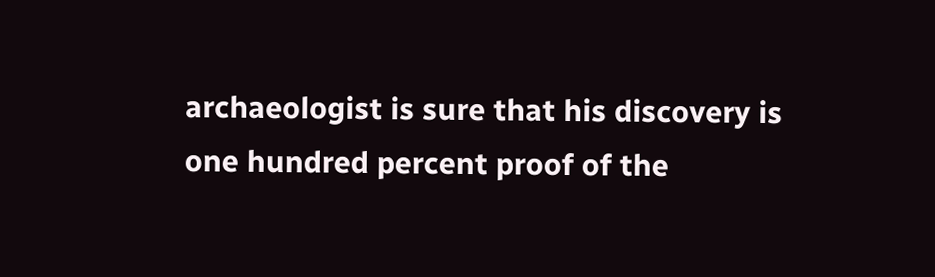archaeologist is sure that his discovery is one hundred percent proof of the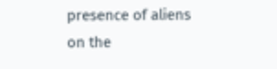presence of aliens on the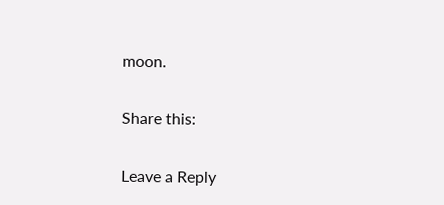moon.

Share this:

Leave a Reply